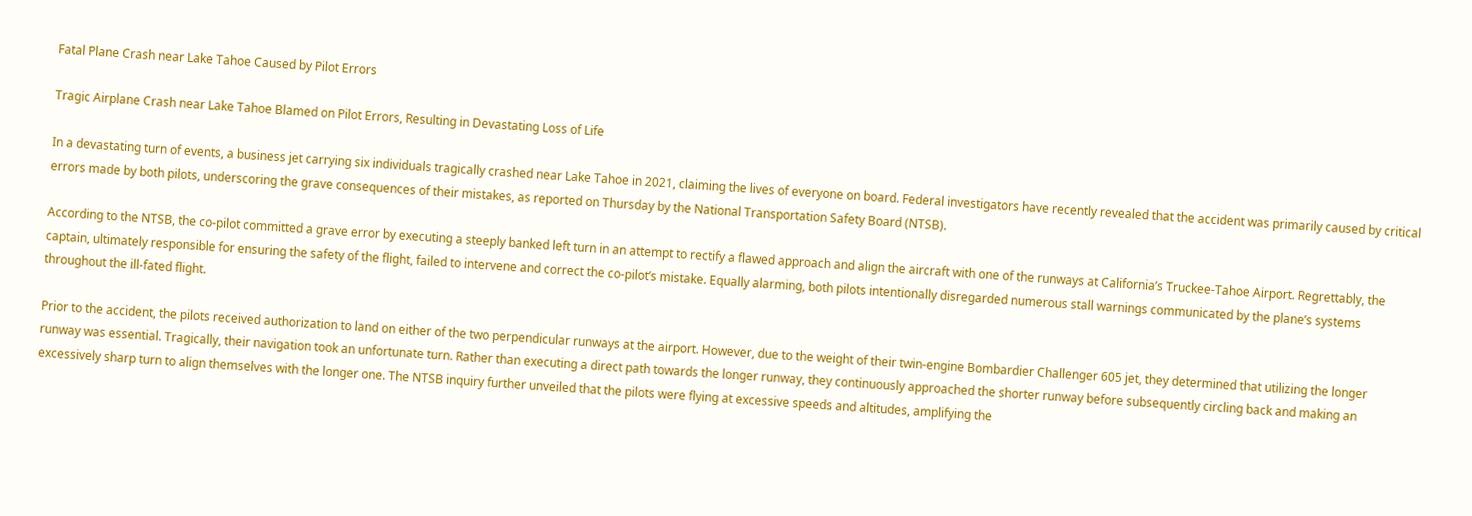Fatal Plane Crash near Lake Tahoe Caused by Pilot Errors

Tragic Airplane Crash near Lake Tahoe Blamed on Pilot Errors, Resulting in Devastating Loss of Life

In a devastating turn of events, a business jet carrying six individuals tragically crashed near Lake Tahoe in 2021, claiming the lives of everyone on board. Federal investigators have recently revealed that the accident was primarily caused by critical errors made by both pilots, underscoring the grave consequences of their mistakes, as reported on Thursday by the National Transportation Safety Board (NTSB).

According to the NTSB, the co-pilot committed a grave error by executing a steeply banked left turn in an attempt to rectify a flawed approach and align the aircraft with one of the runways at California’s Truckee-Tahoe Airport. Regrettably, the captain, ultimately responsible for ensuring the safety of the flight, failed to intervene and correct the co-pilot’s mistake. Equally alarming, both pilots intentionally disregarded numerous stall warnings communicated by the plane’s systems throughout the ill-fated flight.

Prior to the accident, the pilots received authorization to land on either of the two perpendicular runways at the airport. However, due to the weight of their twin-engine Bombardier Challenger 605 jet, they determined that utilizing the longer runway was essential. Tragically, their navigation took an unfortunate turn. Rather than executing a direct path towards the longer runway, they continuously approached the shorter runway before subsequently circling back and making an excessively sharp turn to align themselves with the longer one. The NTSB inquiry further unveiled that the pilots were flying at excessive speeds and altitudes, amplifying the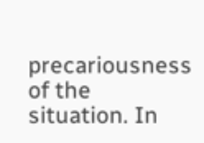precariousness of the situation. In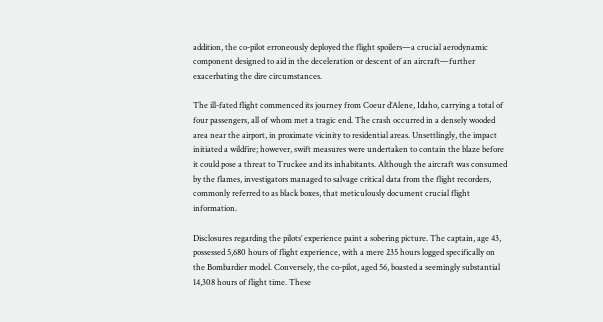addition, the co-pilot erroneously deployed the flight spoilers—a crucial aerodynamic component designed to aid in the deceleration or descent of an aircraft—further exacerbating the dire circumstances.

The ill-fated flight commenced its journey from Coeur d’Alene, Idaho, carrying a total of four passengers, all of whom met a tragic end. The crash occurred in a densely wooded area near the airport, in proximate vicinity to residential areas. Unsettlingly, the impact initiated a wildfire; however, swift measures were undertaken to contain the blaze before it could pose a threat to Truckee and its inhabitants. Although the aircraft was consumed by the flames, investigators managed to salvage critical data from the flight recorders, commonly referred to as black boxes, that meticulously document crucial flight information.

Disclosures regarding the pilots’ experience paint a sobering picture. The captain, age 43, possessed 5,680 hours of flight experience, with a mere 235 hours logged specifically on the Bombardier model. Conversely, the co-pilot, aged 56, boasted a seemingly substantial 14,308 hours of flight time. These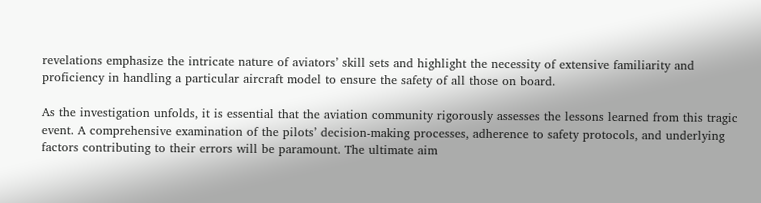revelations emphasize the intricate nature of aviators’ skill sets and highlight the necessity of extensive familiarity and proficiency in handling a particular aircraft model to ensure the safety of all those on board.

As the investigation unfolds, it is essential that the aviation community rigorously assesses the lessons learned from this tragic event. A comprehensive examination of the pilots’ decision-making processes, adherence to safety protocols, and underlying factors contributing to their errors will be paramount. The ultimate aim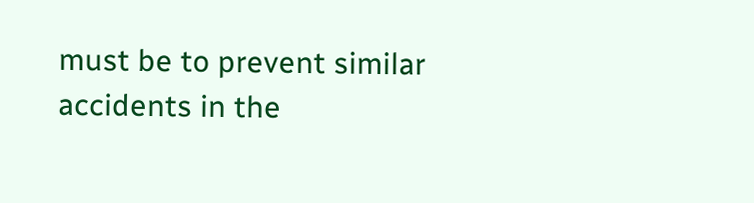must be to prevent similar accidents in the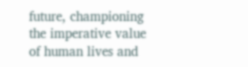future, championing the imperative value of human lives and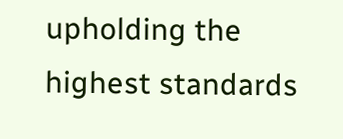upholding the highest standards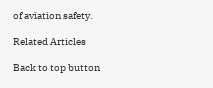of aviation safety.

Related Articles

Back to top button